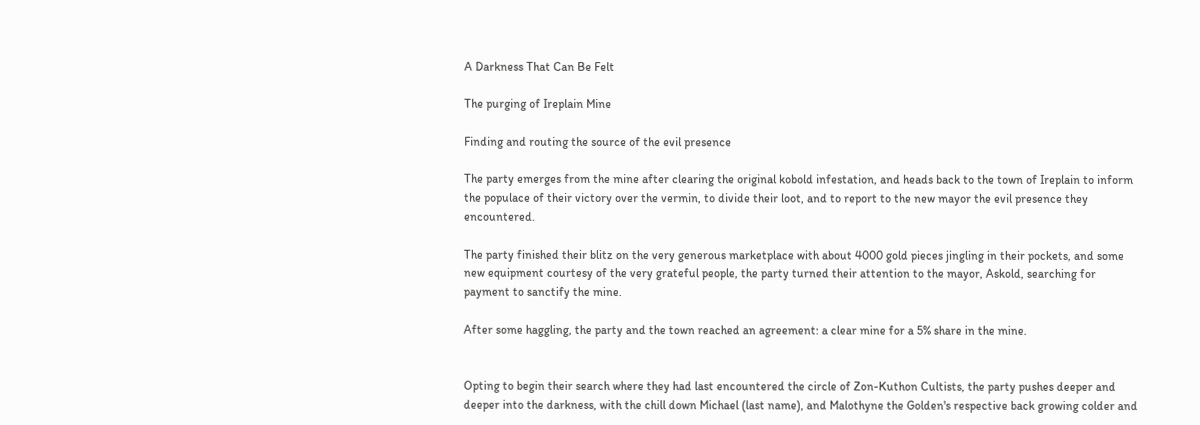A Darkness That Can Be Felt

The purging of Ireplain Mine

Finding and routing the source of the evil presence

The party emerges from the mine after clearing the original kobold infestation, and heads back to the town of Ireplain to inform the populace of their victory over the vermin, to divide their loot, and to report to the new mayor the evil presence they encountered.

The party finished their blitz on the very generous marketplace with about 4000 gold pieces jingling in their pockets, and some new equipment courtesy of the very grateful people, the party turned their attention to the mayor, Askold, searching for payment to sanctify the mine.

After some haggling, the party and the town reached an agreement: a clear mine for a 5% share in the mine.


Opting to begin their search where they had last encountered the circle of Zon-Kuthon Cultists, the party pushes deeper and deeper into the darkness, with the chill down Michael (last name), and Malothyne the Golden's respective back growing colder and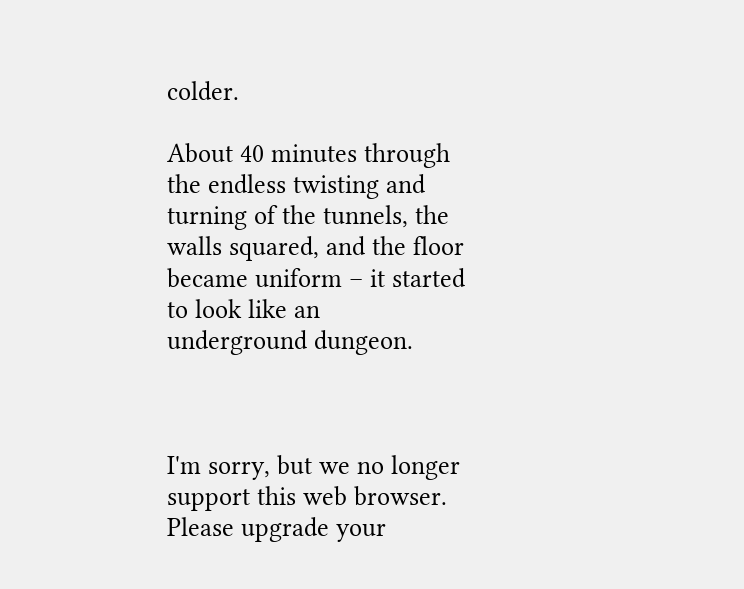colder.

About 40 minutes through the endless twisting and turning of the tunnels, the walls squared, and the floor became uniform – it started to look like an underground dungeon.



I'm sorry, but we no longer support this web browser. Please upgrade your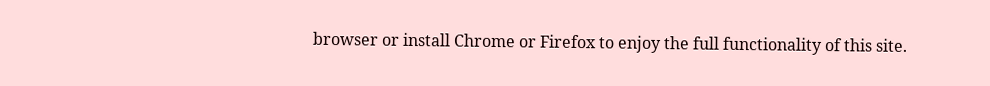browser or install Chrome or Firefox to enjoy the full functionality of this site.